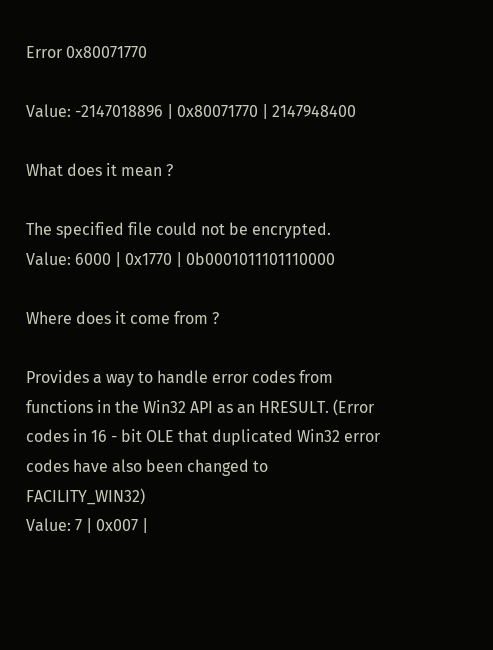Error 0x80071770

Value: -2147018896 | 0x80071770 | 2147948400

What does it mean ?

The specified file could not be encrypted.
Value: 6000 | 0x1770 | 0b0001011101110000

Where does it come from ?

Provides a way to handle error codes from functions in the Win32 API as an HRESULT. (Error codes in 16 - bit OLE that duplicated Win32 error codes have also been changed to FACILITY_WIN32)
Value: 7 | 0x007 |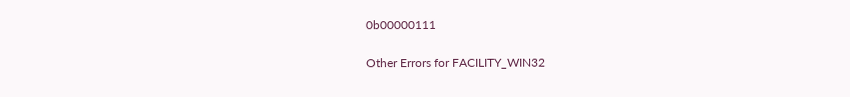0b00000111

Other Errors for FACILITY_WIN32